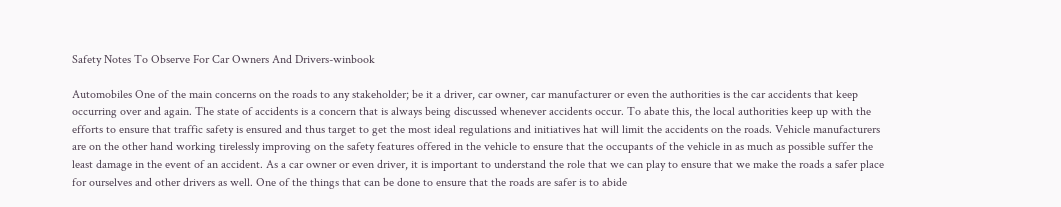Safety Notes To Observe For Car Owners And Drivers-winbook

Automobiles One of the main concerns on the roads to any stakeholder; be it a driver, car owner, car manufacturer or even the authorities is the car accidents that keep occurring over and again. The state of accidents is a concern that is always being discussed whenever accidents occur. To abate this, the local authorities keep up with the efforts to ensure that traffic safety is ensured and thus target to get the most ideal regulations and initiatives hat will limit the accidents on the roads. Vehicle manufacturers are on the other hand working tirelessly improving on the safety features offered in the vehicle to ensure that the occupants of the vehicle in as much as possible suffer the least damage in the event of an accident. As a car owner or even driver, it is important to understand the role that we can play to ensure that we make the roads a safer place for ourselves and other drivers as well. One of the things that can be done to ensure that the roads are safer is to abide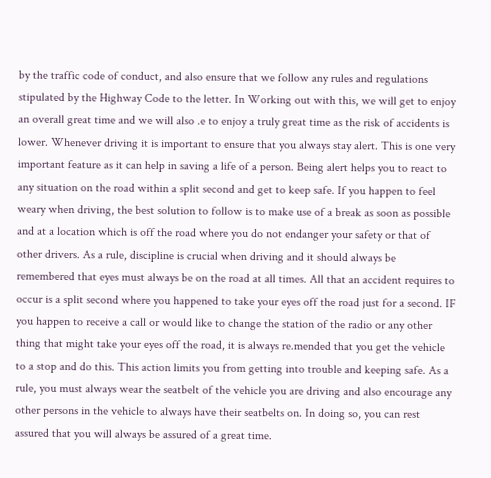by the traffic code of conduct, and also ensure that we follow any rules and regulations stipulated by the Highway Code to the letter. In Working out with this, we will get to enjoy an overall great time and we will also .e to enjoy a truly great time as the risk of accidents is lower. Whenever driving it is important to ensure that you always stay alert. This is one very important feature as it can help in saving a life of a person. Being alert helps you to react to any situation on the road within a split second and get to keep safe. If you happen to feel weary when driving, the best solution to follow is to make use of a break as soon as possible and at a location which is off the road where you do not endanger your safety or that of other drivers. As a rule, discipline is crucial when driving and it should always be remembered that eyes must always be on the road at all times. All that an accident requires to occur is a split second where you happened to take your eyes off the road just for a second. IF you happen to receive a call or would like to change the station of the radio or any other thing that might take your eyes off the road, it is always re.mended that you get the vehicle to a stop and do this. This action limits you from getting into trouble and keeping safe. As a rule, you must always wear the seatbelt of the vehicle you are driving and also encourage any other persons in the vehicle to always have their seatbelts on. In doing so, you can rest assured that you will always be assured of a great time.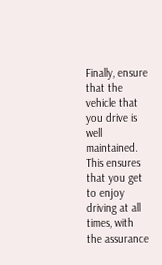Finally, ensure that the vehicle that you drive is well maintained. This ensures that you get to enjoy driving at all times, with the assurance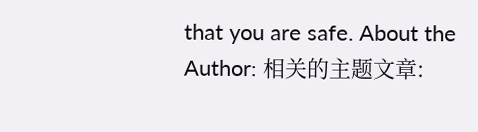that you are safe. About the Author: 相关的主题文章: